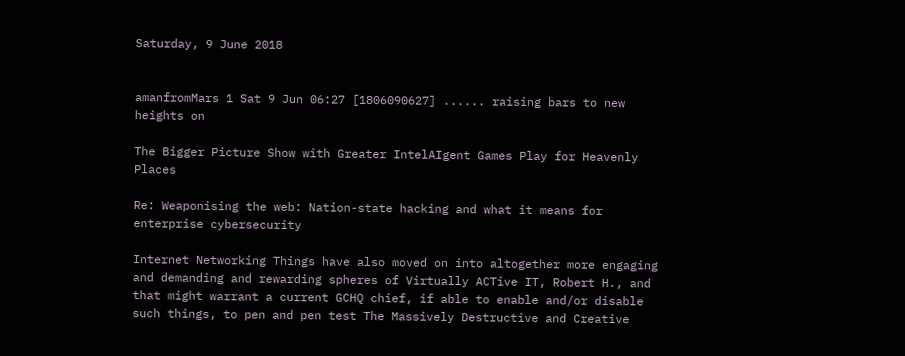Saturday, 9 June 2018


amanfromMars 1 Sat 9 Jun 06:27 [1806090627] ...... raising bars to new heights on

The Bigger Picture Show with Greater IntelAIgent Games Play for Heavenly Places

Re: Weaponising the web: Nation-state hacking and what it means for enterprise cybersecurity

Internet Networking Things have also moved on into altogether more engaging and demanding and rewarding spheres of Virtually ACTive IT, Robert H., and that might warrant a current GCHQ chief, if able to enable and/or disable such things, to pen and pen test The Massively Destructive and Creative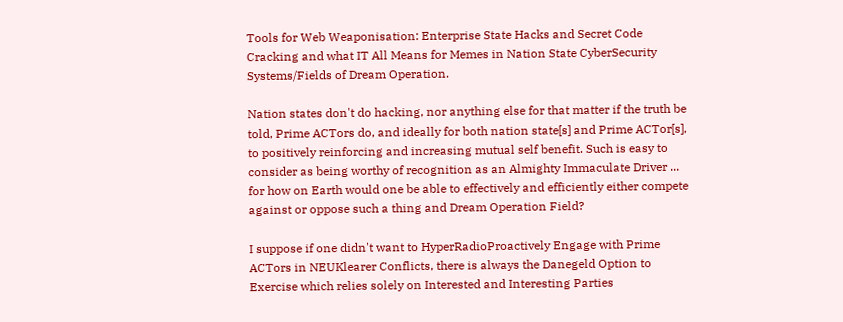Tools for Web Weaponisation: Enterprise State Hacks and Secret Code Cracking and what IT All Means for Memes in Nation State CyberSecurity Systems/Fields of Dream Operation.

Nation states don't do hacking, nor anything else for that matter if the truth be told, Prime ACTors do, and ideally for both nation state[s] and Prime ACTor[s], to positively reinforcing and increasing mutual self benefit. Such is easy to consider as being worthy of recognition as an Almighty Immaculate Driver ... for how on Earth would one be able to effectively and efficiently either compete against or oppose such a thing and Dream Operation Field?

I suppose if one didn't want to HyperRadioProactively Engage with Prime ACTors in NEUKlearer Conflicts, there is always the Danegeld Option to Exercise which relies solely on Interested and Interesting Parties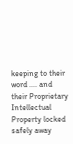keeping to their word .... and their Proprietary Intellectual Property locked safely away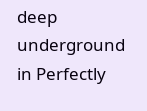deep underground in Perfectly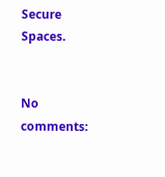Secure Spaces.


No comments: